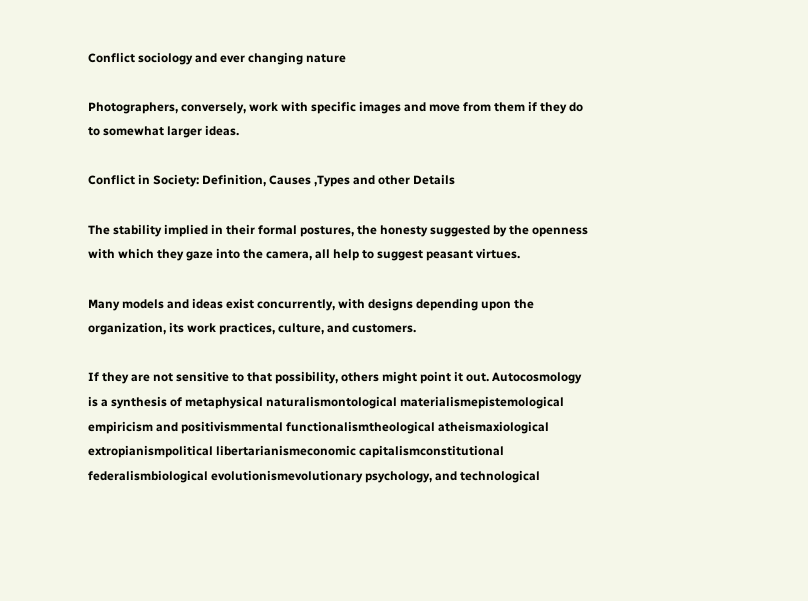Conflict sociology and ever changing nature

Photographers, conversely, work with specific images and move from them if they do to somewhat larger ideas.

Conflict in Society: Definition, Causes ,Types and other Details

The stability implied in their formal postures, the honesty suggested by the openness with which they gaze into the camera, all help to suggest peasant virtues.

Many models and ideas exist concurrently, with designs depending upon the organization, its work practices, culture, and customers.

If they are not sensitive to that possibility, others might point it out. Autocosmology is a synthesis of metaphysical naturalismontological materialismepistemological empiricism and positivismmental functionalismtheological atheismaxiological extropianismpolitical libertarianismeconomic capitalismconstitutional federalismbiological evolutionismevolutionary psychology, and technological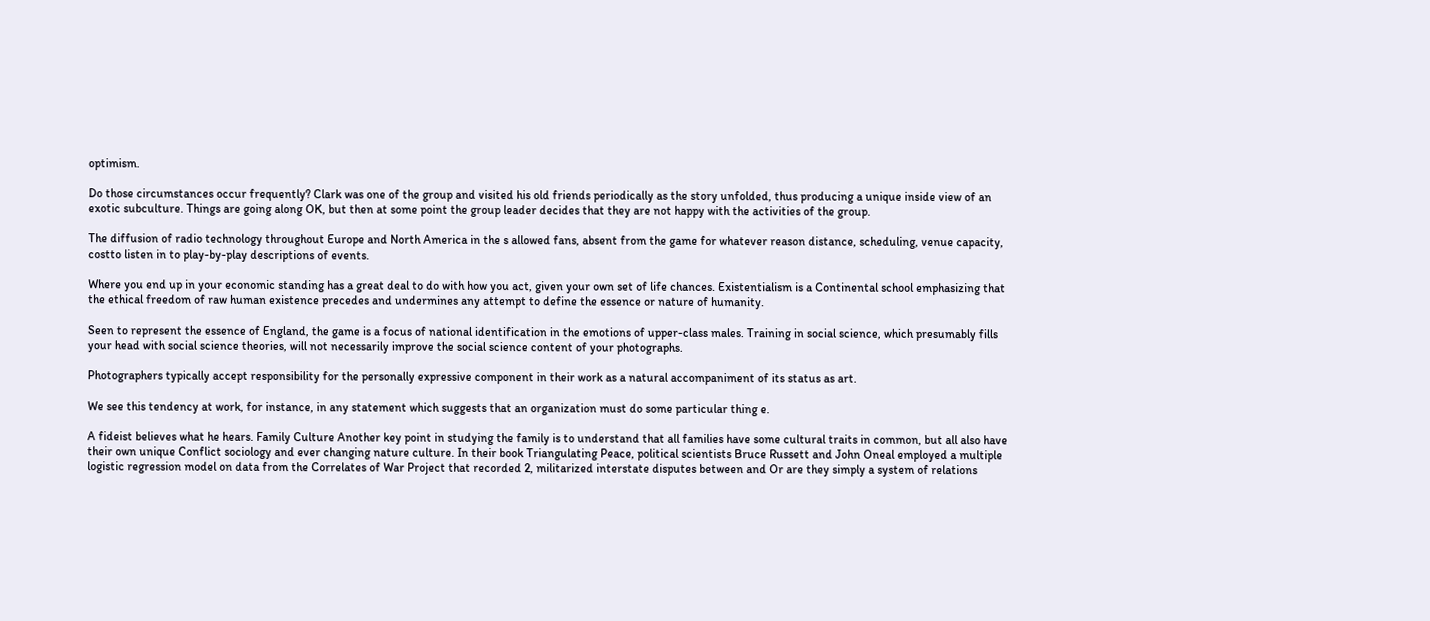optimism.

Do those circumstances occur frequently? Clark was one of the group and visited his old friends periodically as the story unfolded, thus producing a unique inside view of an exotic subculture. Things are going along OK, but then at some point the group leader decides that they are not happy with the activities of the group.

The diffusion of radio technology throughout Europe and North America in the s allowed fans, absent from the game for whatever reason distance, scheduling, venue capacity, costto listen in to play-by-play descriptions of events.

Where you end up in your economic standing has a great deal to do with how you act, given your own set of life chances. Existentialism is a Continental school emphasizing that the ethical freedom of raw human existence precedes and undermines any attempt to define the essence or nature of humanity.

Seen to represent the essence of England, the game is a focus of national identification in the emotions of upper-class males. Training in social science, which presumably fills your head with social science theories, will not necessarily improve the social science content of your photographs.

Photographers typically accept responsibility for the personally expressive component in their work as a natural accompaniment of its status as art.

We see this tendency at work, for instance, in any statement which suggests that an organization must do some particular thing e.

A fideist believes what he hears. Family Culture Another key point in studying the family is to understand that all families have some cultural traits in common, but all also have their own unique Conflict sociology and ever changing nature culture. In their book Triangulating Peace, political scientists Bruce Russett and John Oneal employed a multiple logistic regression model on data from the Correlates of War Project that recorded 2, militarized interstate disputes between and Or are they simply a system of relations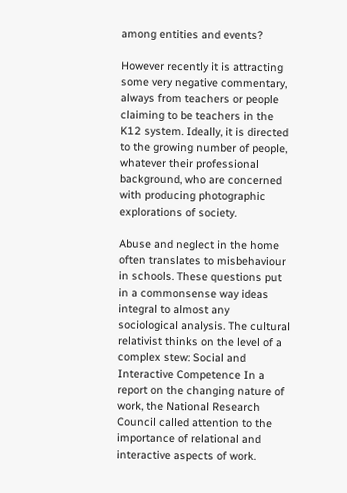among entities and events?

However recently it is attracting some very negative commentary, always from teachers or people claiming to be teachers in the K12 system. Ideally, it is directed to the growing number of people, whatever their professional background, who are concerned with producing photographic explorations of society.

Abuse and neglect in the home often translates to misbehaviour in schools. These questions put in a commonsense way ideas integral to almost any sociological analysis. The cultural relativist thinks on the level of a complex stew: Social and Interactive Competence In a report on the changing nature of work, the National Research Council called attention to the importance of relational and interactive aspects of work.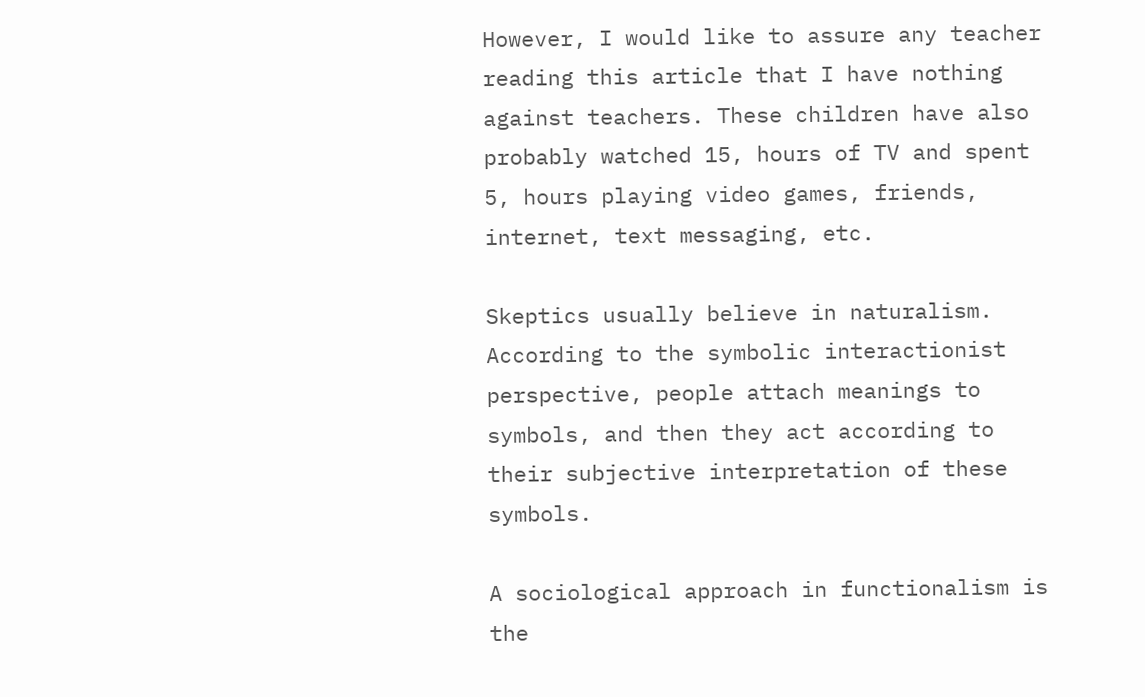However, I would like to assure any teacher reading this article that I have nothing against teachers. These children have also probably watched 15, hours of TV and spent 5, hours playing video games, friends, internet, text messaging, etc.

Skeptics usually believe in naturalism. According to the symbolic interactionist perspective, people attach meanings to symbols, and then they act according to their subjective interpretation of these symbols.

A sociological approach in functionalism is the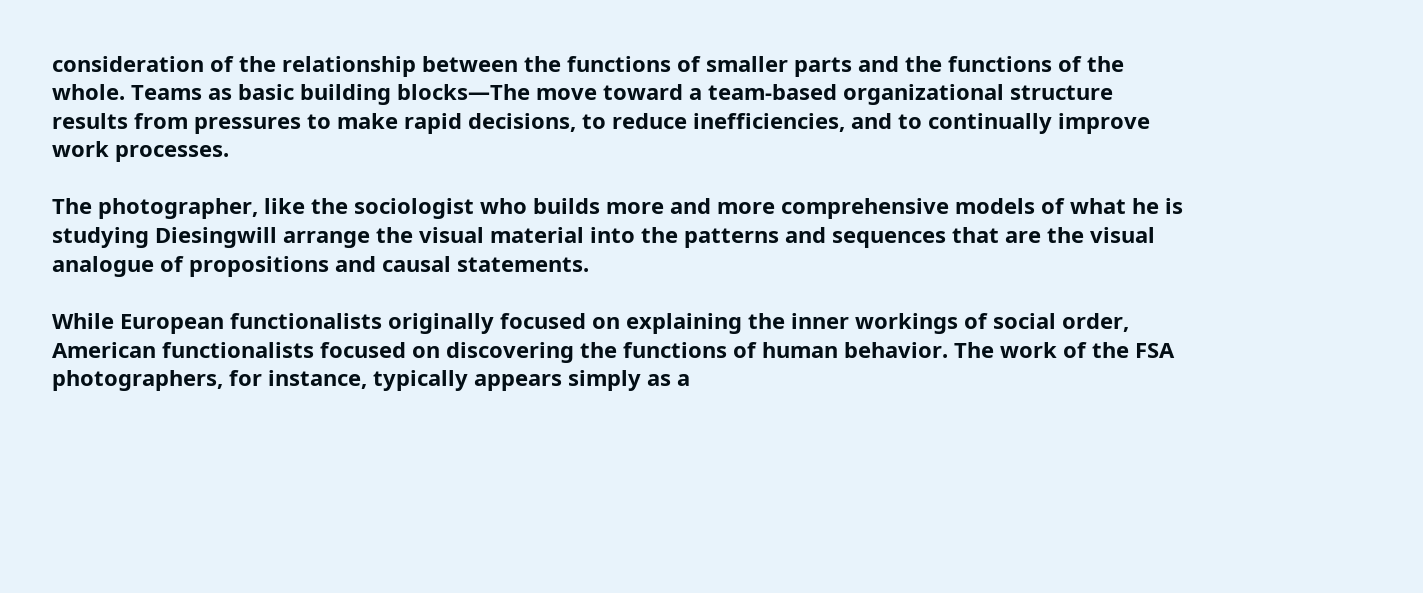consideration of the relationship between the functions of smaller parts and the functions of the whole. Teams as basic building blocks—The move toward a team-based organizational structure results from pressures to make rapid decisions, to reduce inefficiencies, and to continually improve work processes.

The photographer, like the sociologist who builds more and more comprehensive models of what he is studying Diesingwill arrange the visual material into the patterns and sequences that are the visual analogue of propositions and causal statements.

While European functionalists originally focused on explaining the inner workings of social order, American functionalists focused on discovering the functions of human behavior. The work of the FSA photographers, for instance, typically appears simply as a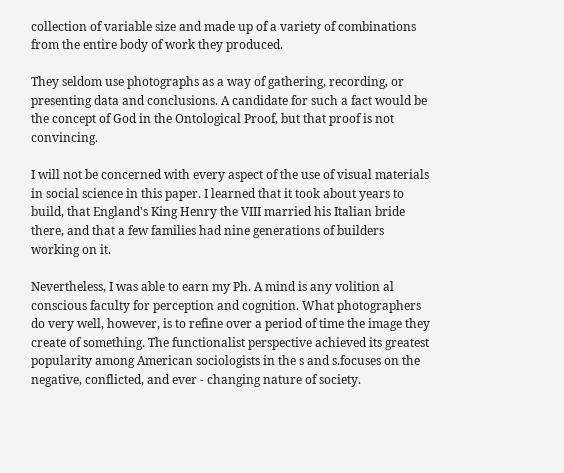collection of variable size and made up of a variety of combinations from the entire body of work they produced.

They seldom use photographs as a way of gathering, recording, or presenting data and conclusions. A candidate for such a fact would be the concept of God in the Ontological Proof, but that proof is not convincing.

I will not be concerned with every aspect of the use of visual materials in social science in this paper. I learned that it took about years to build, that England's King Henry the VIII married his Italian bride there, and that a few families had nine generations of builders working on it.

Nevertheless, I was able to earn my Ph. A mind is any volition al conscious faculty for perception and cognition. What photographers do very well, however, is to refine over a period of time the image they create of something. The functionalist perspective achieved its greatest popularity among American sociologists in the s and s.focuses on the negative, conflicted, and ever ‐ changing nature of society.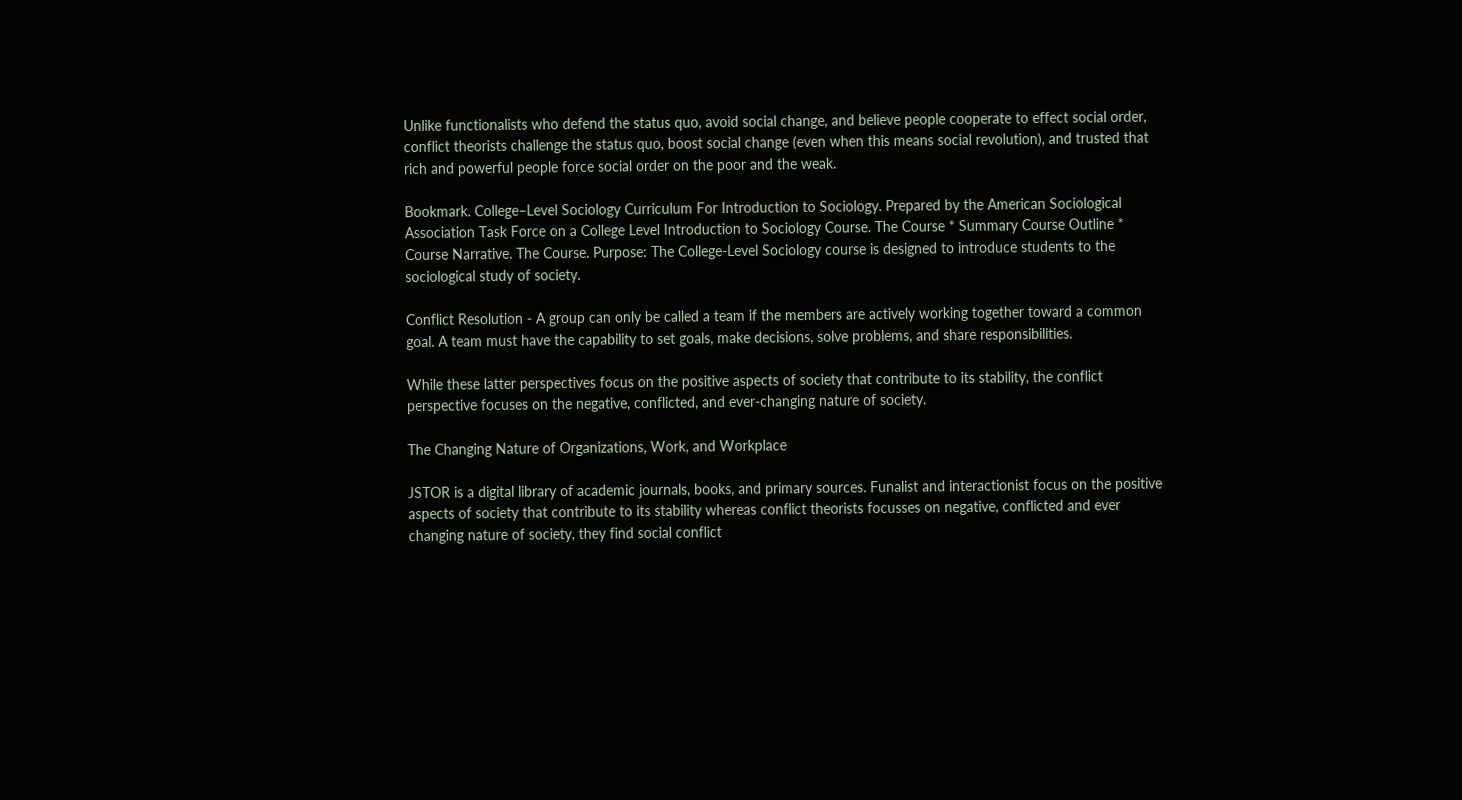Unlike functionalists who defend the status quo, avoid social change, and believe people cooperate to effect social order, conflict theorists challenge the status quo, boost social change (even when this means social revolution), and trusted that rich and powerful people force social order on the poor and the weak.

Bookmark. College–Level Sociology Curriculum For Introduction to Sociology. Prepared by the American Sociological Association Task Force on a College Level Introduction to Sociology Course. The Course * Summary Course Outline * Course Narrative. The Course. Purpose: The College-Level Sociology course is designed to introduce students to the sociological study of society.

Conflict Resolution - A group can only be called a team if the members are actively working together toward a common goal. A team must have the capability to set goals, make decisions, solve problems, and share responsibilities.

While these latter perspectives focus on the positive aspects of society that contribute to its stability, the conflict perspective focuses on the negative, conflicted, and ever-changing nature of society.

The Changing Nature of Organizations, Work, and Workplace

JSTOR is a digital library of academic journals, books, and primary sources. Funalist and interactionist focus on the positive aspects of society that contribute to its stability whereas conflict theorists focusses on negative, conflicted and ever changing nature of society, they find social conflict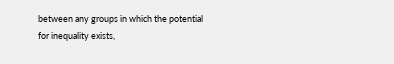between any groups in which the potential for inequality exists,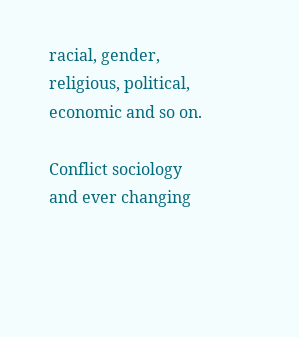racial, gender, religious, political, economic and so on.

Conflict sociology and ever changing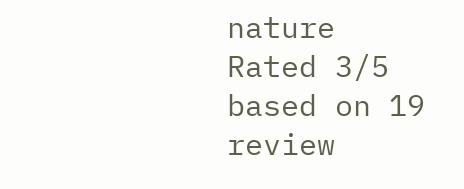nature
Rated 3/5 based on 19 review